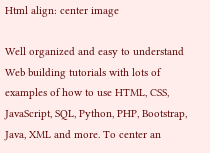Html align: center image

Well organized and easy to understand Web building tutorials with lots of examples of how to use HTML, CSS, JavaScript, SQL, Python, PHP, Bootstrap, Java, XML and more. To center an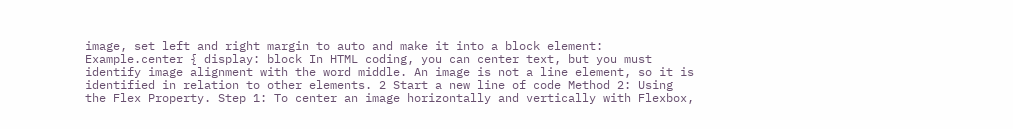image, set left and right margin to auto and make it into a block element: Example.center { display: block In HTML coding, you can center text, but you must identify image alignment with the word middle. An image is not a line element, so it is identified in relation to other elements. 2 Start a new line of code Method 2: Using the Flex Property. Step 1: To center an image horizontally and vertically with Flexbox,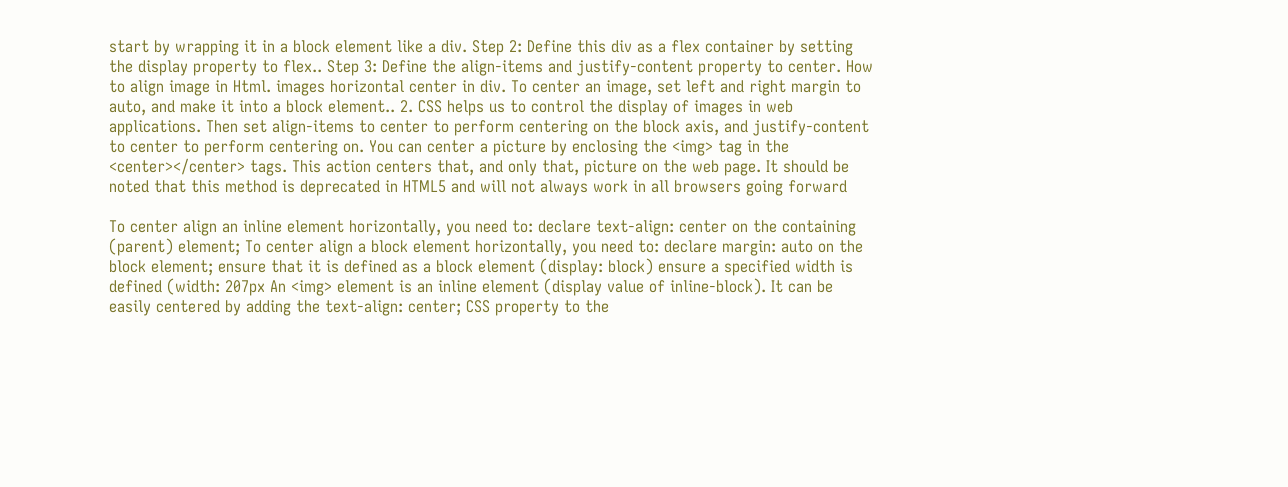start by wrapping it in a block element like a div. Step 2: Define this div as a flex container by setting the display property to flex.. Step 3: Define the align-items and justify-content property to center. How to align image in Html. images horizontal center in div. To center an image, set left and right margin to auto, and make it into a block element.. 2. CSS helps us to control the display of images in web applications. Then set align-items to center to perform centering on the block axis, and justify-content to center to perform centering on. You can center a picture by enclosing the <img> tag in the <center></center> tags. This action centers that, and only that, picture on the web page. It should be noted that this method is deprecated in HTML5 and will not always work in all browsers going forward

To center align an inline element horizontally, you need to: declare text-align: center on the containing (parent) element; To center align a block element horizontally, you need to: declare margin: auto on the block element; ensure that it is defined as a block element (display: block) ensure a specified width is defined (width: 207px An <img> element is an inline element (display value of inline-block). It can be easily centered by adding the text-align: center; CSS property to the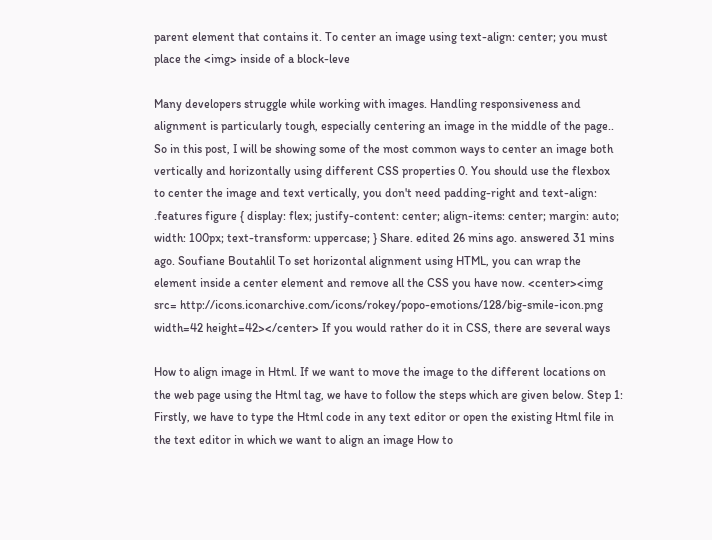parent element that contains it. To center an image using text-align: center; you must place the <img> inside of a block-leve

Many developers struggle while working with images. Handling responsiveness and alignment is particularly tough, especially centering an image in the middle of the page.. So in this post, I will be showing some of the most common ways to center an image both vertically and horizontally using different CSS properties 0. You should use the flexbox to center the image and text vertically, you don't need padding-right and text-align: .features figure { display: flex; justify-content: center; align-items: center; margin: auto; width: 100px; text-transform: uppercase; } Share. edited 26 mins ago. answered 31 mins ago. Soufiane Boutahlil To set horizontal alignment using HTML, you can wrap the element inside a center element and remove all the CSS you have now. <center><img src= http://icons.iconarchive.com/icons/rokey/popo-emotions/128/big-smile-icon.png width=42 height=42></center> If you would rather do it in CSS, there are several ways

How to align image in Html. If we want to move the image to the different locations on the web page using the Html tag, we have to follow the steps which are given below. Step 1: Firstly, we have to type the Html code in any text editor or open the existing Html file in the text editor in which we want to align an image How to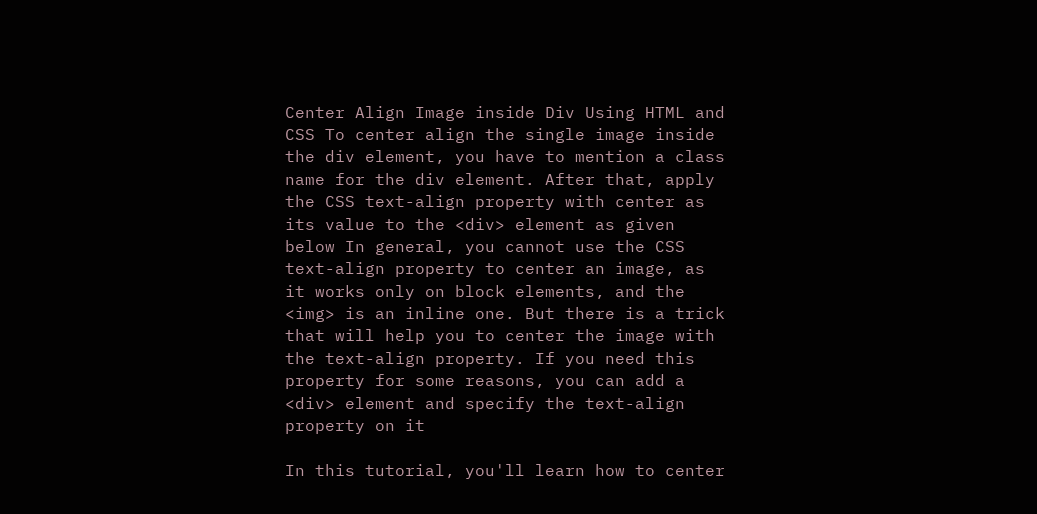Center Align Image inside Div Using HTML and CSS To center align the single image inside the div element, you have to mention a class name for the div element. After that, apply the CSS text-align property with center as its value to the <div> element as given below In general, you cannot use the CSS text-align property to center an image, as it works only on block elements, and the <img> is an inline one. But there is a trick that will help you to center the image with the text-align property. If you need this property for some reasons, you can add a <div> element and specify the text-align property on it

In this tutorial, you'll learn how to center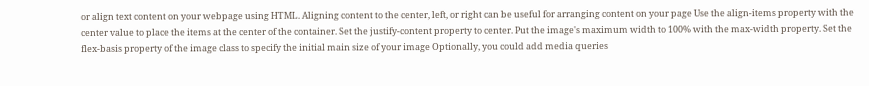or align text content on your webpage using HTML. Aligning content to the center, left, or right can be useful for arranging content on your page Use the align-items property with the center value to place the items at the center of the container. Set the justify-content property to center. Put the image's maximum width to 100% with the max-width property. Set the flex-basis property of the image class to specify the initial main size of your image Optionally, you could add media queries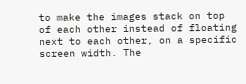to make the images stack on top of each other instead of floating next to each other, on a specific screen width. The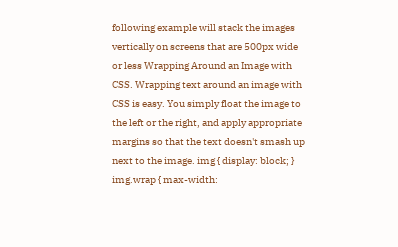following example will stack the images vertically on screens that are 500px wide or less Wrapping Around an Image with CSS. Wrapping text around an image with CSS is easy. You simply float the image to the left or the right, and apply appropriate margins so that the text doesn't smash up next to the image. img { display: block; } img.wrap { max-width: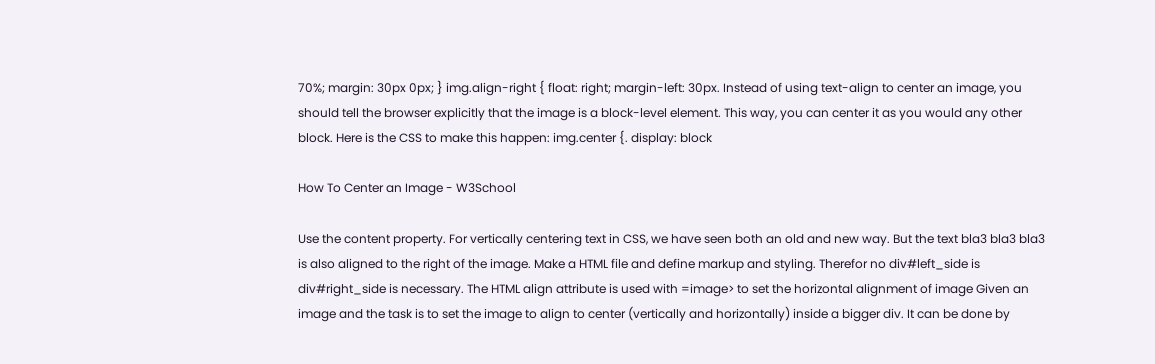70%; margin: 30px 0px; } img.align-right { float: right; margin-left: 30px. Instead of using text-align to center an image, you should tell the browser explicitly that the image is a block-level element. This way, you can center it as you would any other block. Here is the CSS to make this happen: img.center {. display: block

How To Center an Image - W3School

Use the content property. For vertically centering text in CSS, we have seen both an old and new way. But the text bla3 bla3 bla3 is also aligned to the right of the image. Make a HTML file and define markup and styling. Therefor no div#left_side is div#right_side is necessary. The HTML align attribute is used with =image> to set the horizontal alignment of image Given an image and the task is to set the image to align to center (vertically and horizontally) inside a bigger div. It can be done by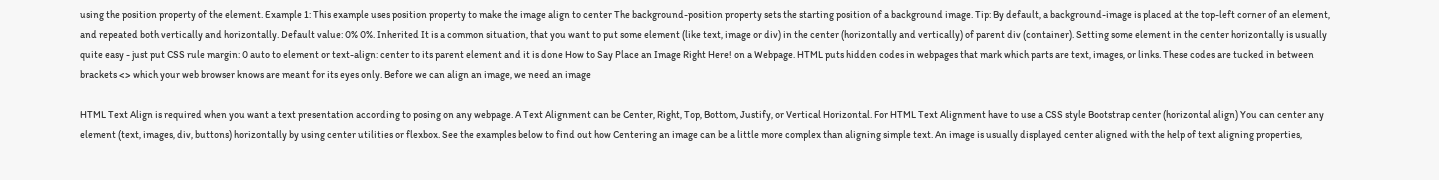using the position property of the element. Example 1: This example uses position property to make the image align to center The background-position property sets the starting position of a background image. Tip: By default, a background-image is placed at the top-left corner of an element, and repeated both vertically and horizontally. Default value: 0% 0%. Inherited It is a common situation, that you want to put some element (like text, image or div) in the center (horizontally and vertically) of parent div (container). Setting some element in the center horizontally is usually quite easy - just put CSS rule margin: 0 auto to element or text-align: center to its parent element and it is done How to Say Place an Image Right Here! on a Webpage. HTML puts hidden codes in webpages that mark which parts are text, images, or links. These codes are tucked in between brackets <> which your web browser knows are meant for its eyes only. Before we can align an image, we need an image

HTML Text Align is required when you want a text presentation according to posing on any webpage. A Text Alignment can be Center, Right, Top, Bottom, Justify, or Vertical Horizontal. For HTML Text Alignment have to use a CSS style Bootstrap center (horizontal align) You can center any element (text, images, div, buttons) horizontally by using center utilities or flexbox. See the examples below to find out how Centering an image can be a little more complex than aligning simple text. An image is usually displayed center aligned with the help of text aligning properties,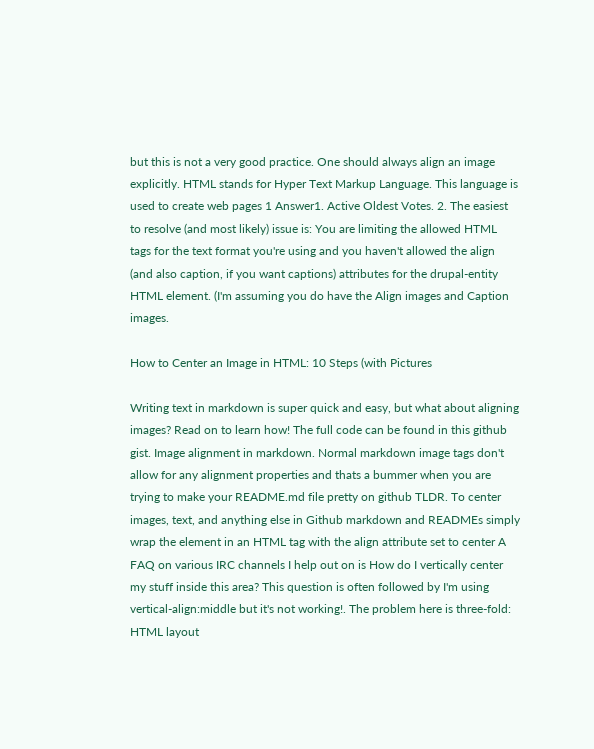but this is not a very good practice. One should always align an image explicitly. HTML stands for Hyper Text Markup Language. This language is used to create web pages 1 Answer1. Active Oldest Votes. 2. The easiest to resolve (and most likely) issue is: You are limiting the allowed HTML tags for the text format you're using and you haven't allowed the align (and also caption, if you want captions) attributes for the drupal-entity HTML element. (I'm assuming you do have the Align images and Caption images.

How to Center an Image in HTML: 10 Steps (with Pictures

Writing text in markdown is super quick and easy, but what about aligning images? Read on to learn how! The full code can be found in this github gist. Image alignment in markdown. Normal markdown image tags don't allow for any alignment properties and thats a bummer when you are trying to make your README.md file pretty on github TLDR. To center images, text, and anything else in Github markdown and READMEs simply wrap the element in an HTML tag with the align attribute set to center A FAQ on various IRC channels I help out on is How do I vertically center my stuff inside this area? This question is often followed by I'm using vertical-align:middle but it's not working!. The problem here is three-fold: HTML layout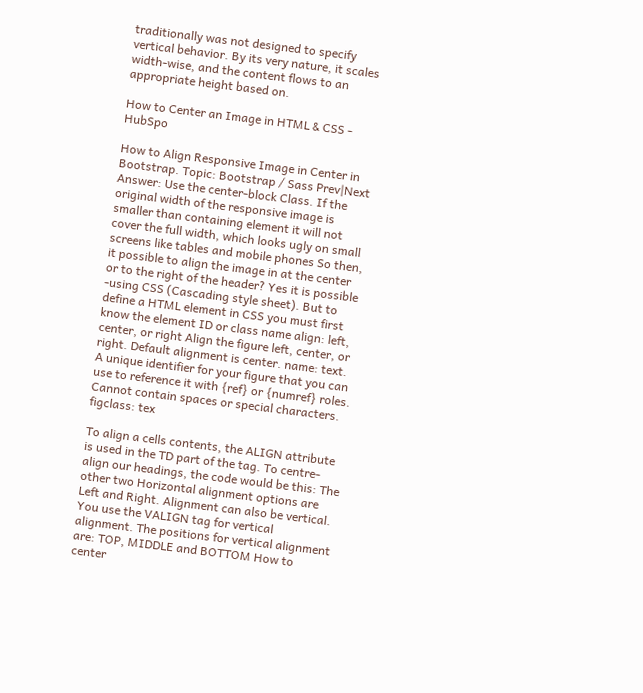traditionally was not designed to specify vertical behavior. By its very nature, it scales width-wise, and the content flows to an appropriate height based on.

How to Center an Image in HTML & CSS - HubSpo

How to Align Responsive Image in Center in Bootstrap. Topic: Bootstrap / Sass Prev|Next Answer: Use the center-block Class. If the original width of the responsive image is smaller than containing element it will not cover the full width, which looks ugly on small screens like tables and mobile phones So then, it possible to align the image in at the center or to the right of the header? Yes it is possible -using CSS (Cascading style sheet). But to define a HTML element in CSS you must first know the element ID or class name align: left, center, or right Align the figure left, center, or right. Default alignment is center. name: text. A unique identifier for your figure that you can use to reference it with {ref} or {numref} roles. Cannot contain spaces or special characters. figclass: tex

To align a cells contents, the ALIGN attribute is used in the TD part of the tag. To centre-align our headings, the code would be this: The other two Horizontal alignment options are Left and Right. Alignment can also be vertical. You use the VALIGN tag for vertical alignment. The positions for vertical alignment are: TOP, MIDDLE and BOTTOM How to center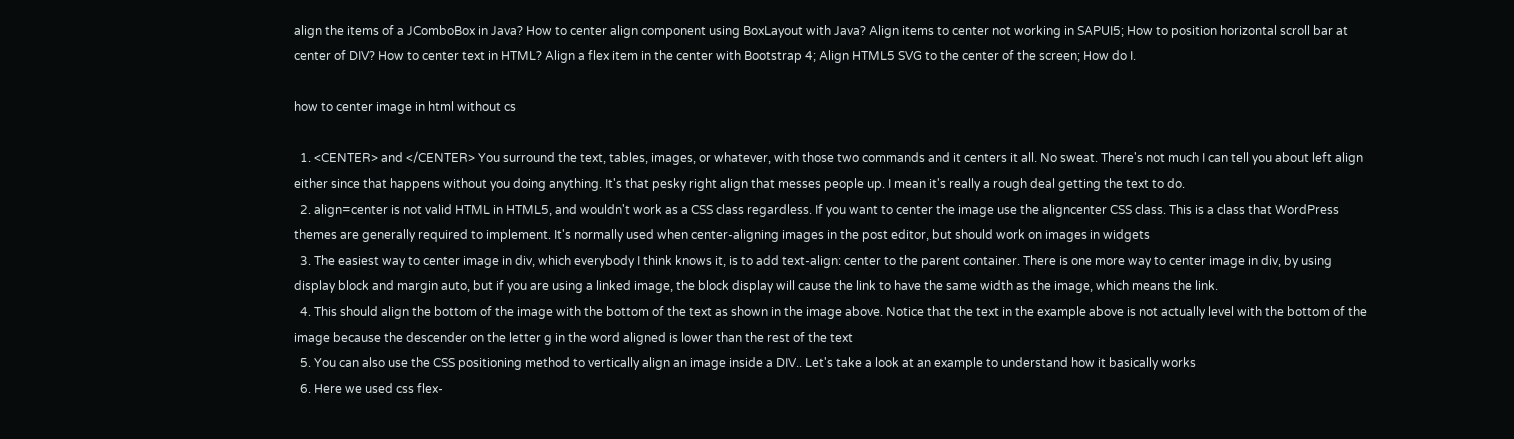align the items of a JComboBox in Java? How to center align component using BoxLayout with Java? Align items to center not working in SAPUI5; How to position horizontal scroll bar at center of DIV? How to center text in HTML? Align a flex item in the center with Bootstrap 4; Align HTML5 SVG to the center of the screen; How do I.

how to center image in html without cs

  1. <CENTER> and </CENTER> You surround the text, tables, images, or whatever, with those two commands and it centers it all. No sweat. There's not much I can tell you about left align either since that happens without you doing anything. It's that pesky right align that messes people up. I mean it's really a rough deal getting the text to do.
  2. align=center is not valid HTML in HTML5, and wouldn't work as a CSS class regardless. If you want to center the image use the aligncenter CSS class. This is a class that WordPress themes are generally required to implement. It's normally used when center-aligning images in the post editor, but should work on images in widgets
  3. The easiest way to center image in div, which everybody I think knows it, is to add text-align: center to the parent container. There is one more way to center image in div, by using display block and margin auto, but if you are using a linked image, the block display will cause the link to have the same width as the image, which means the link.
  4. This should align the bottom of the image with the bottom of the text as shown in the image above. Notice that the text in the example above is not actually level with the bottom of the image because the descender on the letter g in the word aligned is lower than the rest of the text
  5. You can also use the CSS positioning method to vertically align an image inside a DIV.. Let's take a look at an example to understand how it basically works
  6. Here we used css flex-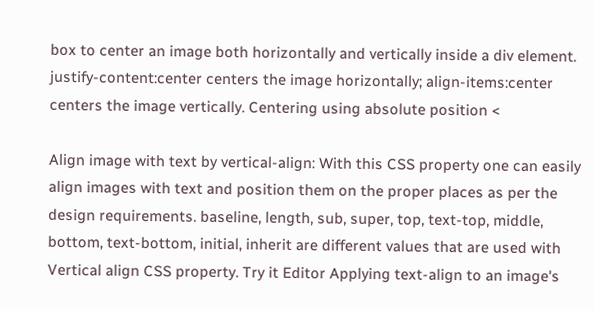box to center an image both horizontally and vertically inside a div element. justify-content:center centers the image horizontally; align-items:center centers the image vertically. Centering using absolute position <

Align image with text by vertical-align: With this CSS property one can easily align images with text and position them on the proper places as per the design requirements. baseline, length, sub, super, top, text-top, middle, bottom, text-bottom, initial, inherit are different values that are used with Vertical align CSS property. Try it Editor Applying text-align to an image's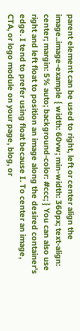parent element can be used to right, left or center align the image..image-example { width: 60vw; min-width: 360px; text-align: center; margin: 5% auto; background-color: #ccc; } You can also use right and left float to position an image along the desired container's edge. I tend to prefer using float because I. To center an image, CTA, or logo module on your page, blog, or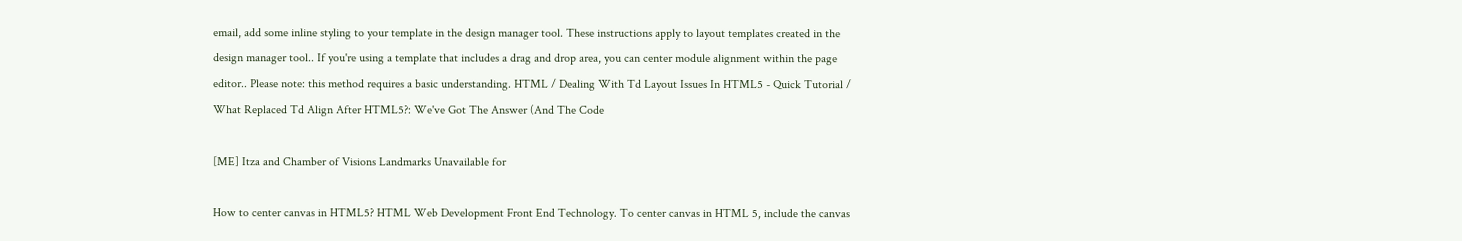email, add some inline styling to your template in the design manager tool. These instructions apply to layout templates created in the design manager tool.. If you're using a template that includes a drag and drop area, you can center module alignment within the page editor.. Please note: this method requires a basic understanding. HTML / Dealing With Td Layout Issues In HTML5 - Quick Tutorial / What Replaced Td Align After HTML5?: We've Got The Answer (And The Code

[ME] Itza and Chamber of Visions Landmarks Unavailable for

How to center canvas in HTML5? HTML Web Development Front End Technology. To center canvas in HTML 5, include the canvas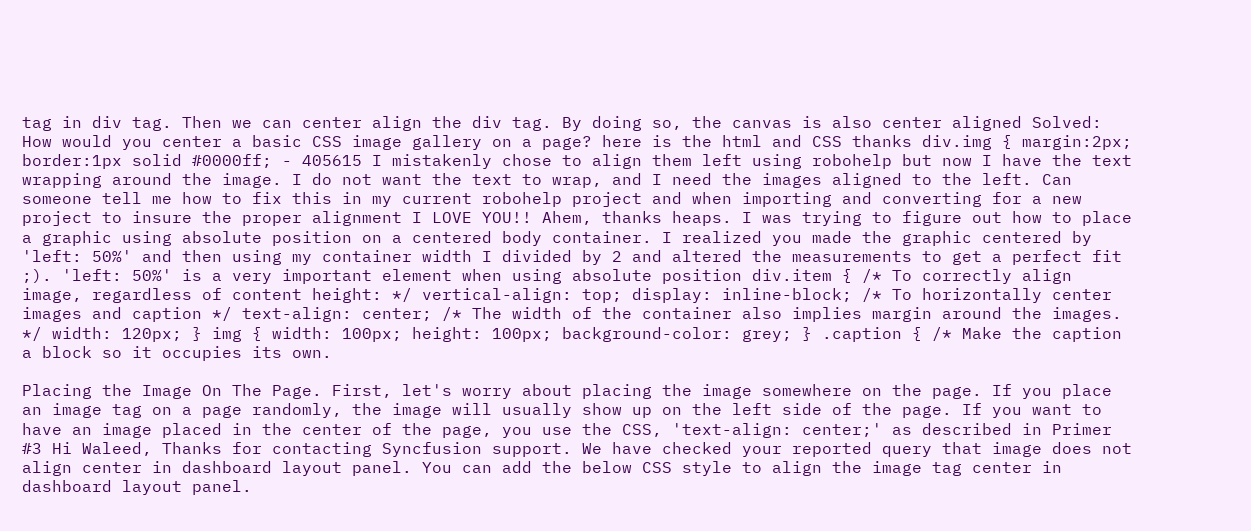tag in div tag. Then we can center align the div tag. By doing so, the canvas is also center aligned Solved: How would you center a basic CSS image gallery on a page? here is the html and CSS thanks div.img { margin:2px; border:1px solid #0000ff; - 405615 I mistakenly chose to align them left using robohelp but now I have the text wrapping around the image. I do not want the text to wrap, and I need the images aligned to the left. Can someone tell me how to fix this in my current robohelp project and when importing and converting for a new project to insure the proper alignment I LOVE YOU!! Ahem, thanks heaps. I was trying to figure out how to place a graphic using absolute position on a centered body container. I realized you made the graphic centered by 'left: 50%' and then using my container width I divided by 2 and altered the measurements to get a perfect fit ;). 'left: 50%' is a very important element when using absolute position div.item { /* To correctly align image, regardless of content height: */ vertical-align: top; display: inline-block; /* To horizontally center images and caption */ text-align: center; /* The width of the container also implies margin around the images. */ width: 120px; } img { width: 100px; height: 100px; background-color: grey; } .caption { /* Make the caption a block so it occupies its own.

Placing the Image On The Page. First, let's worry about placing the image somewhere on the page. If you place an image tag on a page randomly, the image will usually show up on the left side of the page. If you want to have an image placed in the center of the page, you use the CSS, 'text-align: center;' as described in Primer #3 Hi Waleed, Thanks for contacting Syncfusion support. We have checked your reported query that image does not align center in dashboard layout panel. You can add the below CSS style to align the image tag center in dashboard layout panel.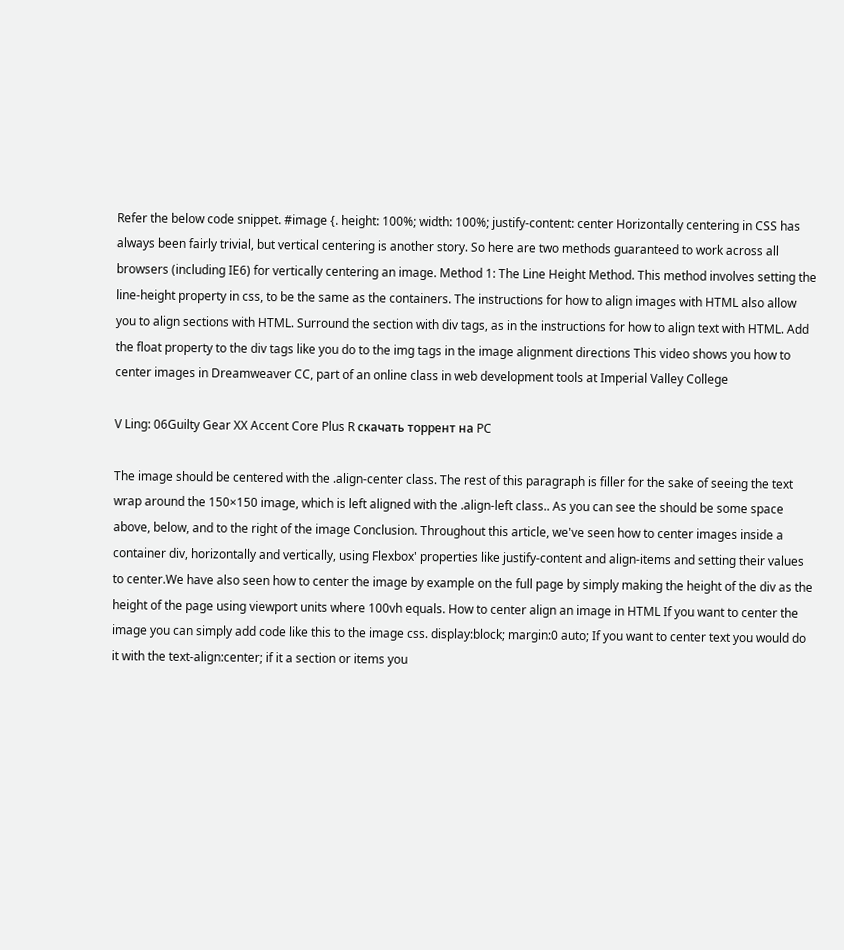Refer the below code snippet. #image {. height: 100%; width: 100%; justify-content: center Horizontally centering in CSS has always been fairly trivial, but vertical centering is another story. So here are two methods guaranteed to work across all browsers (including IE6) for vertically centering an image. Method 1: The Line Height Method. This method involves setting the line-height property in css, to be the same as the containers. The instructions for how to align images with HTML also allow you to align sections with HTML. Surround the section with div tags, as in the instructions for how to align text with HTML. Add the float property to the div tags like you do to the img tags in the image alignment directions This video shows you how to center images in Dreamweaver CC, part of an online class in web development tools at Imperial Valley College

V Ling: 06Guilty Gear XX Accent Core Plus R скачать торрент на PC

The image should be centered with the .align-center class. The rest of this paragraph is filler for the sake of seeing the text wrap around the 150×150 image, which is left aligned with the .align-left class.. As you can see the should be some space above, below, and to the right of the image Conclusion. Throughout this article, we've seen how to center images inside a container div, horizontally and vertically, using Flexbox' properties like justify-content and align-items and setting their values to center.We have also seen how to center the image by example on the full page by simply making the height of the div as the height of the page using viewport units where 100vh equals. How to center align an image in HTML If you want to center the image you can simply add code like this to the image css. display:block; margin:0 auto; If you want to center text you would do it with the text-align:center; if it a section or items you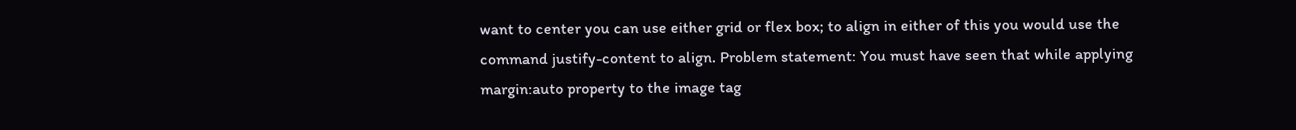want to center you can use either grid or flex box; to align in either of this you would use the command justify-content to align. Problem statement: You must have seen that while applying margin:auto property to the image tag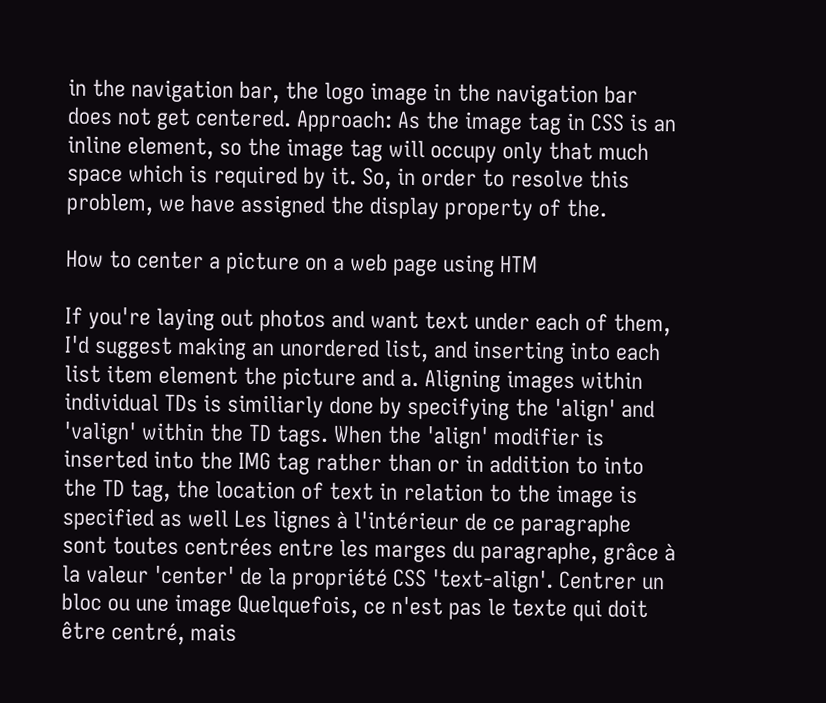in the navigation bar, the logo image in the navigation bar does not get centered. Approach: As the image tag in CSS is an inline element, so the image tag will occupy only that much space which is required by it. So, in order to resolve this problem, we have assigned the display property of the.

How to center a picture on a web page using HTM

If you're laying out photos and want text under each of them, I'd suggest making an unordered list, and inserting into each list item element the picture and a. Aligning images within individual TDs is similiarly done by specifying the 'align' and 'valign' within the TD tags. When the 'align' modifier is inserted into the IMG tag rather than or in addition to into the TD tag, the location of text in relation to the image is specified as well Les lignes à l'intérieur de ce paragraphe sont toutes centrées entre les marges du paragraphe, grâce à la valeur 'center' de la propriété CSS 'text-align'. Centrer un bloc ou une image Quelquefois, ce n'est pas le texte qui doit être centré, mais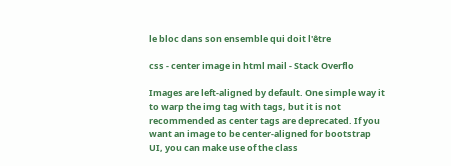le bloc dans son ensemble qui doit l'être

css - center image in html mail - Stack Overflo

Images are left-aligned by default. One simple way it to warp the img tag with tags, but it is not recommended as center tags are deprecated. If you want an image to be center-aligned for bootstrap UI, you can make use of the class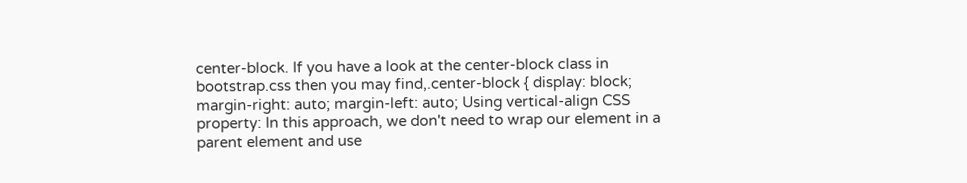center-block. If you have a look at the center-block class in bootstrap.css then you may find,.center-block { display: block; margin-right: auto; margin-left: auto; Using vertical-align CSS property: In this approach, we don't need to wrap our element in a parent element and use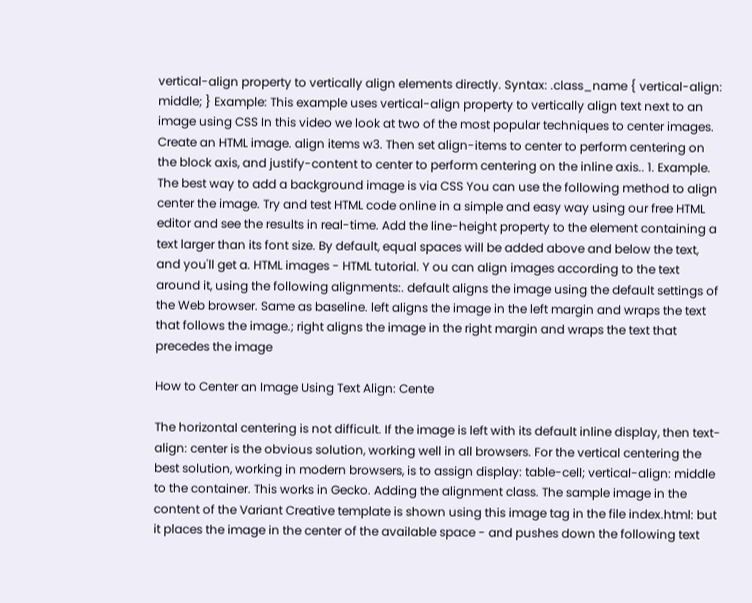vertical-align property to vertically align elements directly. Syntax: .class_name { vertical-align: middle; } Example: This example uses vertical-align property to vertically align text next to an image using CSS In this video we look at two of the most popular techniques to center images. Create an HTML image. align items w3. Then set align-items to center to perform centering on the block axis, and justify-content to center to perform centering on the inline axis.. 1. Example. The best way to add a background image is via CSS You can use the following method to align center the image. Try and test HTML code online in a simple and easy way using our free HTML editor and see the results in real-time. Add the line-height property to the element containing a text larger than its font size. By default, equal spaces will be added above and below the text, and you'll get a. HTML images - HTML tutorial. Y ou can align images according to the text around it, using the following alignments:. default aligns the image using the default settings of the Web browser. Same as baseline. left aligns the image in the left margin and wraps the text that follows the image.; right aligns the image in the right margin and wraps the text that precedes the image

How to Center an Image Using Text Align: Cente

The horizontal centering is not difficult. If the image is left with its default inline display, then text-align: center is the obvious solution, working well in all browsers. For the vertical centering the best solution, working in modern browsers, is to assign display: table-cell; vertical-align: middle to the container. This works in Gecko. Adding the alignment class. The sample image in the content of the Variant Creative template is shown using this image tag in the file index.html: but it places the image in the center of the available space - and pushes down the following text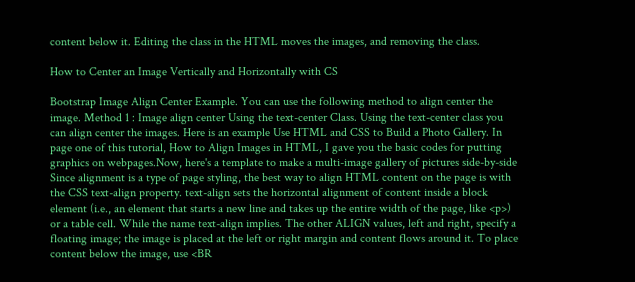content below it. Editing the class in the HTML moves the images, and removing the class.

How to Center an Image Vertically and Horizontally with CS

Bootstrap Image Align Center Example. You can use the following method to align center the image. Method 1 : Image align center Using the text-center Class. Using the text-center class you can align center the images. Here is an example Use HTML and CSS to Build a Photo Gallery. In page one of this tutorial, How to Align Images in HTML, I gave you the basic codes for putting graphics on webpages.Now, here's a template to make a multi-image gallery of pictures side-by-side Since alignment is a type of page styling, the best way to align HTML content on the page is with the CSS text-align property. text-align sets the horizontal alignment of content inside a block element (i.e., an element that starts a new line and takes up the entire width of the page, like <p>) or a table cell. While the name text-align implies. The other ALIGN values, left and right, specify a floating image; the image is placed at the left or right margin and content flows around it. To place content below the image, use <BR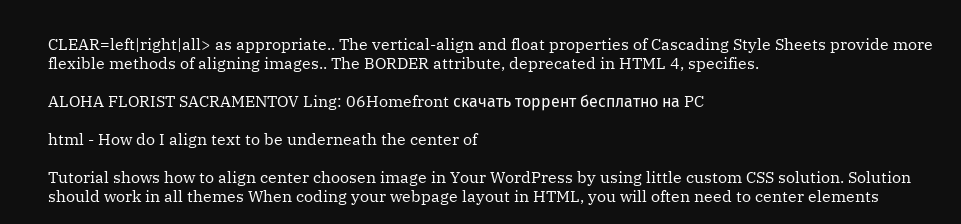CLEAR=left|right|all> as appropriate.. The vertical-align and float properties of Cascading Style Sheets provide more flexible methods of aligning images.. The BORDER attribute, deprecated in HTML 4, specifies.

ALOHA FLORIST SACRAMENTOV Ling: 06Homefront скачать торрент бесплатно на PC

html - How do I align text to be underneath the center of

Tutorial shows how to align center choosen image in Your WordPress by using little custom CSS solution. Solution should work in all themes When coding your webpage layout in HTML, you will often need to center elements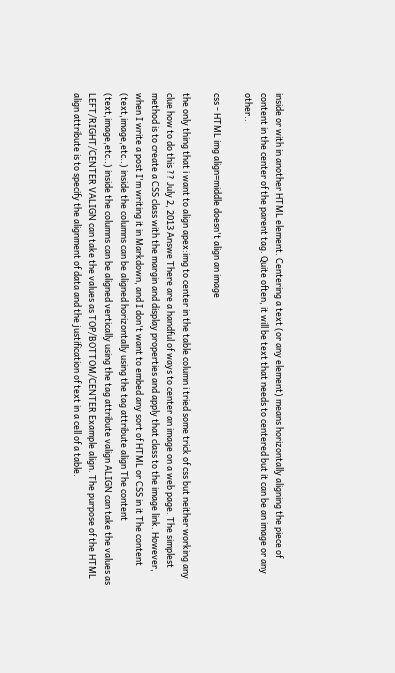inside or with in another HTML element. Centering a text (or any element) means horizontally aligning the piece of content in the center of the parent tag. Quite often, it will be text that needs to centered but it can be an image or any other..

css - HTML img align=middle doesn't align an image

the only thing that i want to align apex:img to center in the table column i tried some trick of css but neither working any clue how to do this ?? July 2, 2013 Answe There are a handful of ways to center an image on a web page. The simplest method is to create a CSS class with the margin and display properties and apply that class to the image link. However, when I write a post I'm writing it in Markdown, and I don't want to embed any sort of HTML or CSS in it The content (text,image,etc..) inside the columns can be aligned horizontally using the tag attribute align The content (text,image,etc..) inside the columns can be aligned vertically using the tag attribute valign ALIGN can take the values as LEFT/RIGHT/CENTER VALIGN can take the values as TOP/BOTTOM/CENTER Example align. The purpose of the HTML align attribute is to specify the alignment of data and the justification of text in a cell of a table.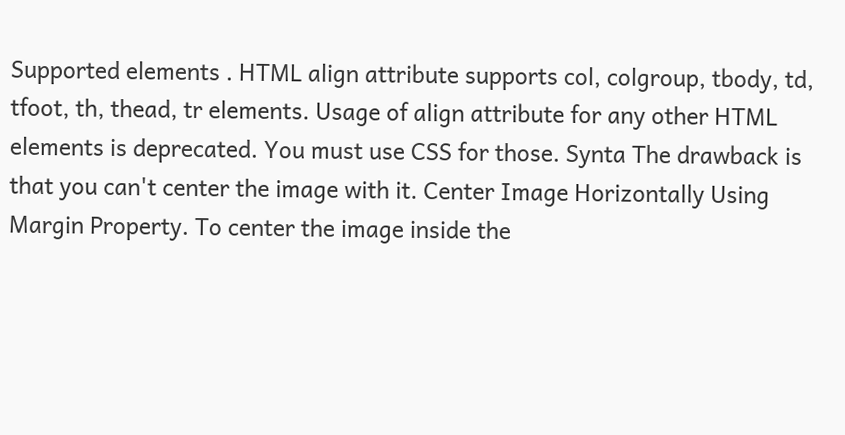Supported elements . HTML align attribute supports col, colgroup, tbody, td, tfoot, th, thead, tr elements. Usage of align attribute for any other HTML elements is deprecated. You must use CSS for those. Synta The drawback is that you can't center the image with it. Center Image Horizontally Using Margin Property. To center the image inside the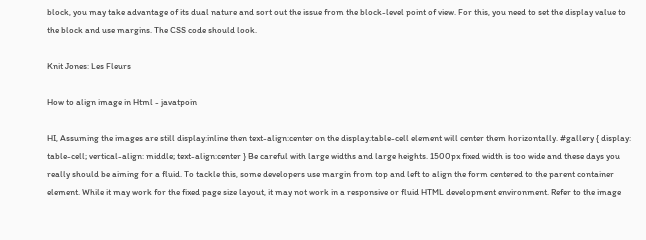block, you may take advantage of its dual nature and sort out the issue from the block-level point of view. For this, you need to set the display value to the block and use margins. The CSS code should look.

Knit Jones: Les Fleurs

How to align image in Html - javatpoin

HI, Assuming the images are still display:inline then text-align:center on the display:table-cell element will center them horizontally. #gallery { display: table-cell; vertical-align: middle; text-align:center } Be careful with large widths and large heights. 1500px fixed width is too wide and these days you really should be aiming for a fluid. To tackle this, some developers use margin from top and left to align the form centered to the parent container element. While it may work for the fixed page size layout, it may not work in a responsive or fluid HTML development environment. Refer to the image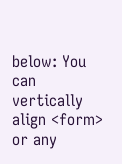below: You can vertically align <form> or any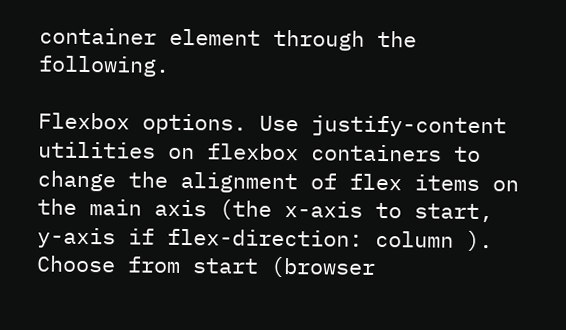container element through the following.

Flexbox options. Use justify-content utilities on flexbox containers to change the alignment of flex items on the main axis (the x-axis to start, y-axis if flex-direction: column ). Choose from start (browser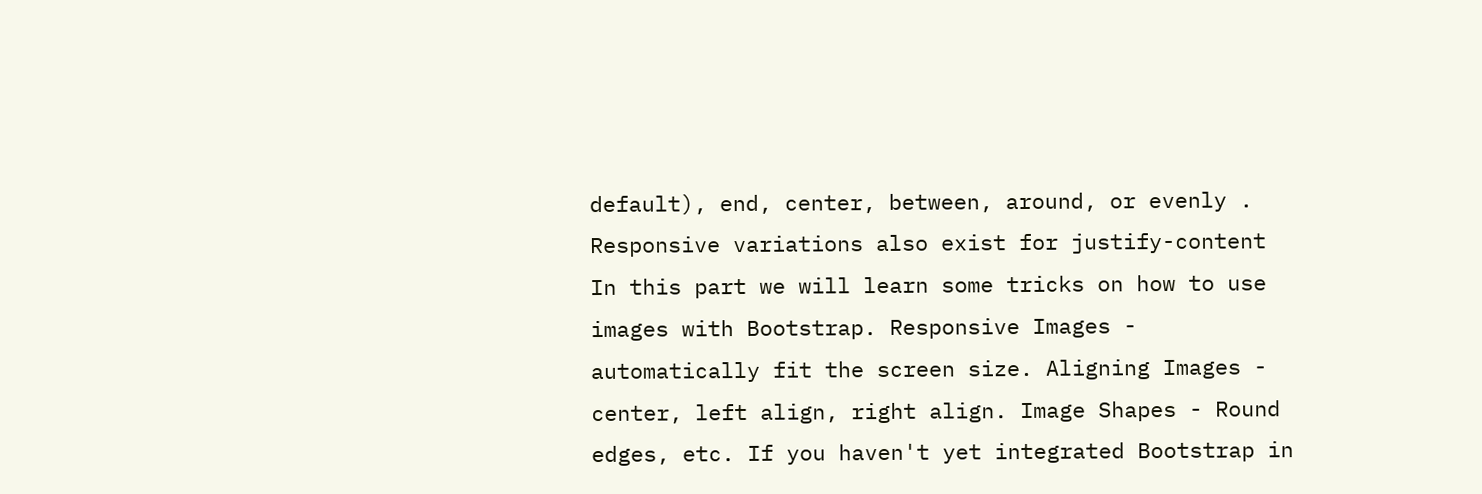default), end, center, between, around, or evenly . Responsive variations also exist for justify-content In this part we will learn some tricks on how to use images with Bootstrap. Responsive Images - automatically fit the screen size. Aligning Images - center, left align, right align. Image Shapes - Round edges, etc. If you haven't yet integrated Bootstrap in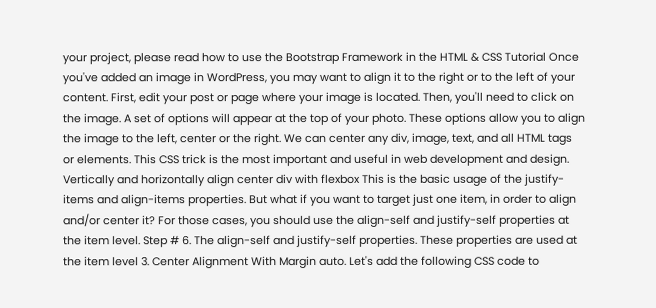your project, please read how to use the Bootstrap Framework in the HTML & CSS Tutorial Once you've added an image in WordPress, you may want to align it to the right or to the left of your content. First, edit your post or page where your image is located. Then, you'll need to click on the image. A set of options will appear at the top of your photo. These options allow you to align the image to the left, center or the right. We can center any div, image, text, and all HTML tags or elements. This CSS trick is the most important and useful in web development and design. Vertically and horizontally align center div with flexbox This is the basic usage of the justify-items and align-items properties. But what if you want to target just one item, in order to align and/or center it? For those cases, you should use the align-self and justify-self properties at the item level. Step # 6. The align-self and justify-self properties. These properties are used at the item level 3. Center Alignment With Margin auto. Let's add the following CSS code to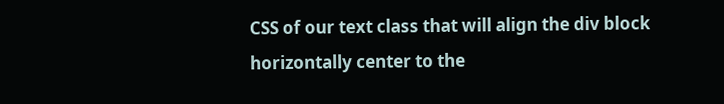CSS of our text class that will align the div block horizontally center to the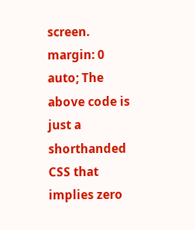screen. margin: 0 auto; The above code is just a shorthanded CSS that implies zero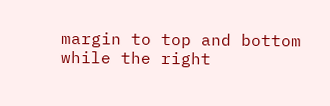margin to top and bottom while the right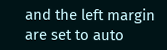and the left margin are set to auto